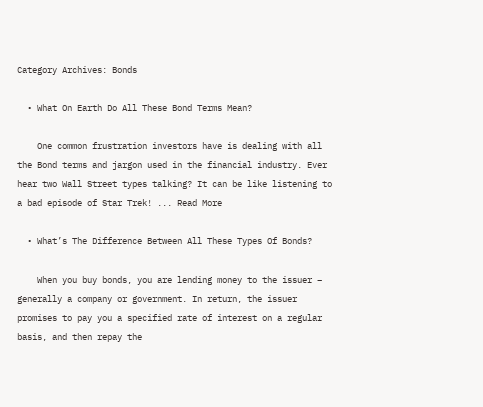Category Archives: Bonds

  • What On Earth Do All These Bond Terms Mean?

    One common frustration investors have is dealing with all the Bond terms and jargon used in the financial industry. Ever hear two Wall Street types talking? It can be like listening to a bad episode of Star Trek! ... Read More

  • What’s The Difference Between All These Types Of Bonds?

    When you buy bonds, you are lending money to the issuer – generally a company or government. In return, the issuer promises to pay you a specified rate of interest on a regular basis, and then repay the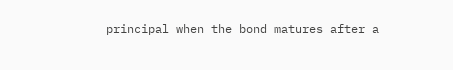principal when the bond matures after a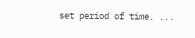set period of time. ...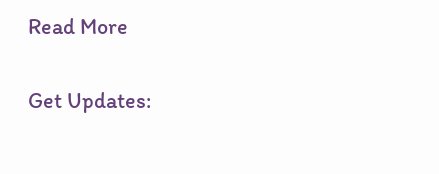Read More

Get Updates: